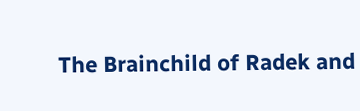The Brainchild of Radek and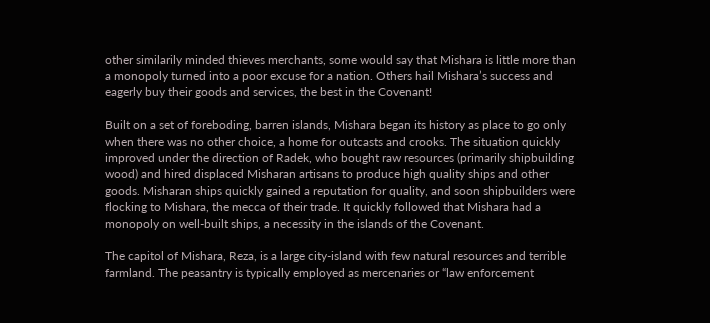other similarily minded thieves merchants, some would say that Mishara is little more than a monopoly turned into a poor excuse for a nation. Others hail Mishara’s success and eagerly buy their goods and services, the best in the Covenant!

Built on a set of foreboding, barren islands, Mishara began its history as place to go only when there was no other choice, a home for outcasts and crooks. The situation quickly improved under the direction of Radek, who bought raw resources (primarily shipbuilding wood) and hired displaced Misharan artisans to produce high quality ships and other goods. Misharan ships quickly gained a reputation for quality, and soon shipbuilders were flocking to Mishara, the mecca of their trade. It quickly followed that Mishara had a monopoly on well-built ships, a necessity in the islands of the Covenant.

The capitol of Mishara, Reza, is a large city-island with few natural resources and terrible farmland. The peasantry is typically employed as mercenaries or “law enforcement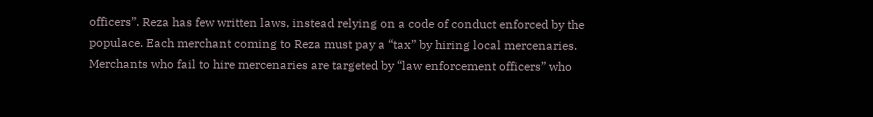officers”. Reza has few written laws, instead relying on a code of conduct enforced by the populace. Each merchant coming to Reza must pay a “tax” by hiring local mercenaries. Merchants who fail to hire mercenaries are targeted by “law enforcement officers” who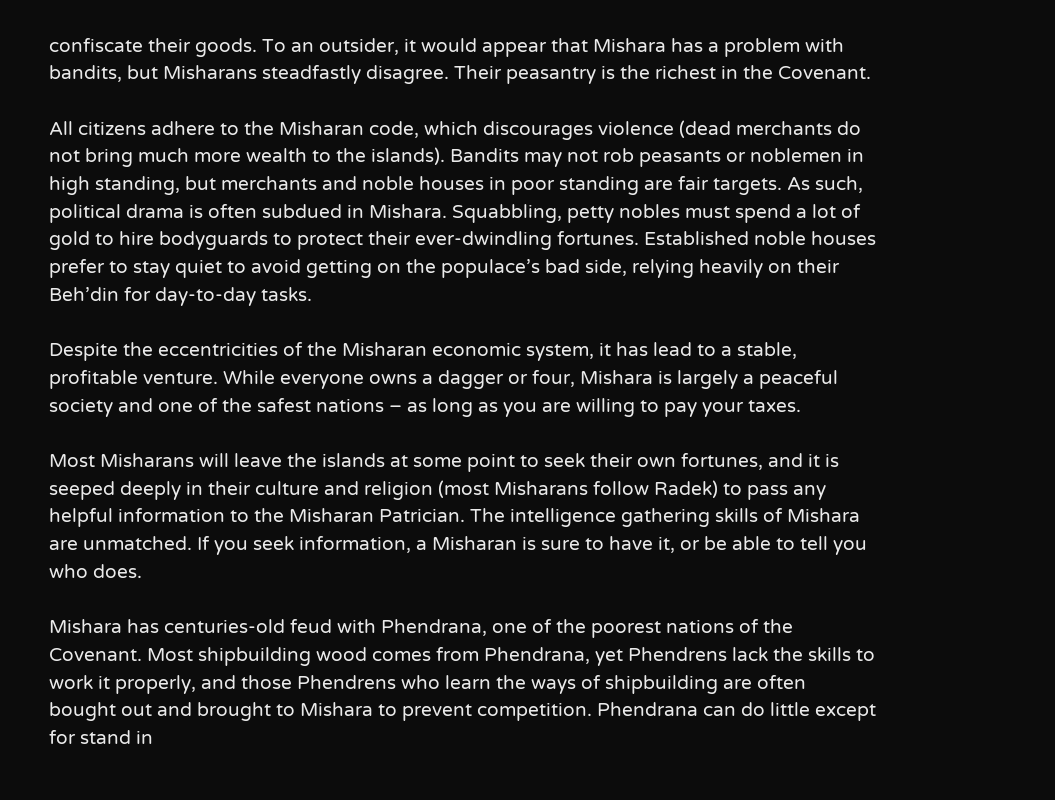confiscate their goods. To an outsider, it would appear that Mishara has a problem with bandits, but Misharans steadfastly disagree. Their peasantry is the richest in the Covenant.

All citizens adhere to the Misharan code, which discourages violence (dead merchants do not bring much more wealth to the islands). Bandits may not rob peasants or noblemen in high standing, but merchants and noble houses in poor standing are fair targets. As such, political drama is often subdued in Mishara. Squabbling, petty nobles must spend a lot of gold to hire bodyguards to protect their ever-dwindling fortunes. Established noble houses prefer to stay quiet to avoid getting on the populace’s bad side, relying heavily on their Beh’din for day-to-day tasks.

Despite the eccentricities of the Misharan economic system, it has lead to a stable, profitable venture. While everyone owns a dagger or four, Mishara is largely a peaceful society and one of the safest nations – as long as you are willing to pay your taxes.

Most Misharans will leave the islands at some point to seek their own fortunes, and it is seeped deeply in their culture and religion (most Misharans follow Radek) to pass any helpful information to the Misharan Patrician. The intelligence gathering skills of Mishara are unmatched. If you seek information, a Misharan is sure to have it, or be able to tell you who does.

Mishara has centuries-old feud with Phendrana, one of the poorest nations of the Covenant. Most shipbuilding wood comes from Phendrana, yet Phendrens lack the skills to work it properly, and those Phendrens who learn the ways of shipbuilding are often bought out and brought to Mishara to prevent competition. Phendrana can do little except for stand in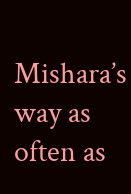Mishara’s way as often as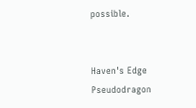possible.


Haven's Edge Pseudodragon